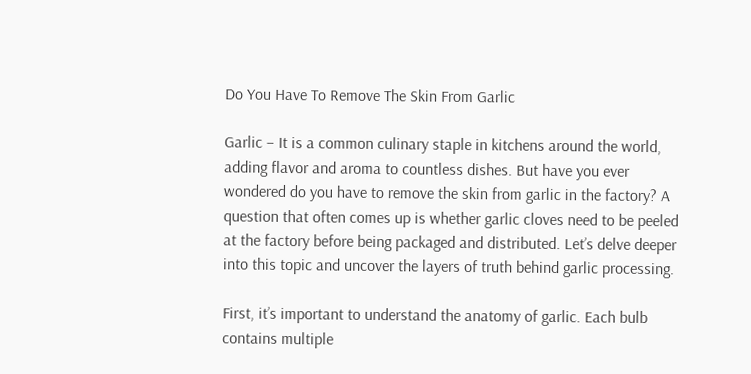Do You Have To Remove The Skin From Garlic

Garlic – It is a common culinary staple in kitchens around the world, adding flavor and aroma to countless dishes. But have you ever wondered do you have to remove the skin from garlic in the factory? A question that often comes up is whether garlic cloves need to be peeled at the factory before being packaged and distributed. Let’s delve deeper into this topic and uncover the layers of truth behind garlic processing.

First, it’s important to understand the anatomy of garlic. Each bulb contains multiple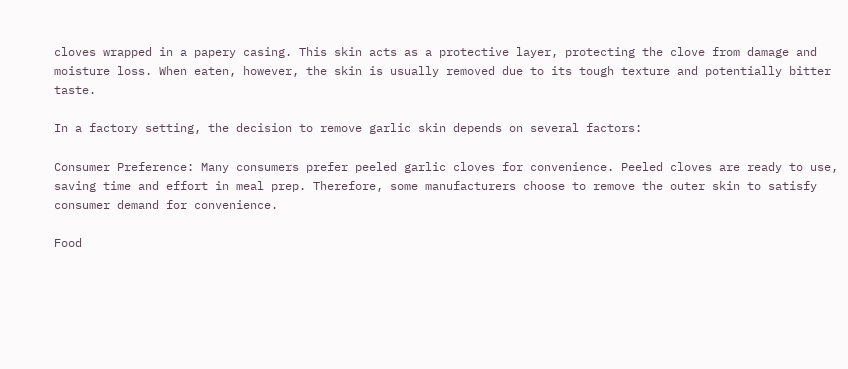cloves wrapped in a papery casing. This skin acts as a protective layer, protecting the clove from damage and moisture loss. When eaten, however, the skin is usually removed due to its tough texture and potentially bitter taste.

In a factory setting, the decision to remove garlic skin depends on several factors:

Consumer Preference: Many consumers prefer peeled garlic cloves for convenience. Peeled cloves are ready to use, saving time and effort in meal prep. Therefore, some manufacturers choose to remove the outer skin to satisfy consumer demand for convenience.

Food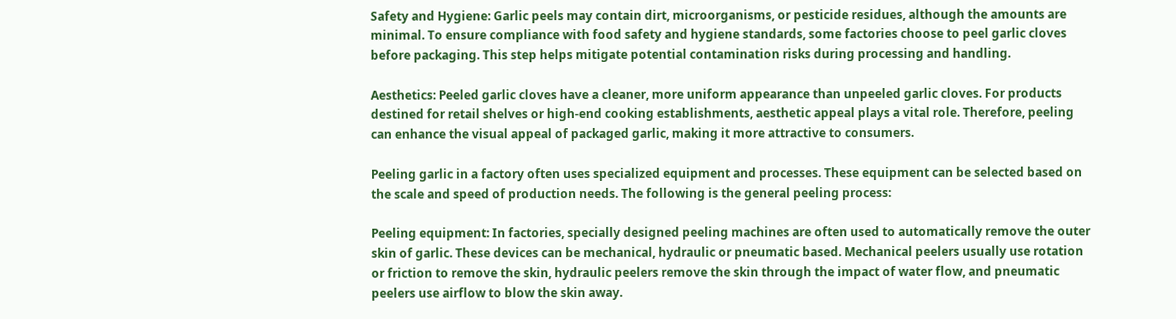Safety and Hygiene: Garlic peels may contain dirt, microorganisms, or pesticide residues, although the amounts are minimal. To ensure compliance with food safety and hygiene standards, some factories choose to peel garlic cloves before packaging. This step helps mitigate potential contamination risks during processing and handling.

Aesthetics: Peeled garlic cloves have a cleaner, more uniform appearance than unpeeled garlic cloves. For products destined for retail shelves or high-end cooking establishments, aesthetic appeal plays a vital role. Therefore, peeling can enhance the visual appeal of packaged garlic, making it more attractive to consumers.

Peeling garlic in a factory often uses specialized equipment and processes. These equipment can be selected based on the scale and speed of production needs. The following is the general peeling process:

Peeling equipment: In factories, specially designed peeling machines are often used to automatically remove the outer skin of garlic. These devices can be mechanical, hydraulic or pneumatic based. Mechanical peelers usually use rotation or friction to remove the skin, hydraulic peelers remove the skin through the impact of water flow, and pneumatic peelers use airflow to blow the skin away.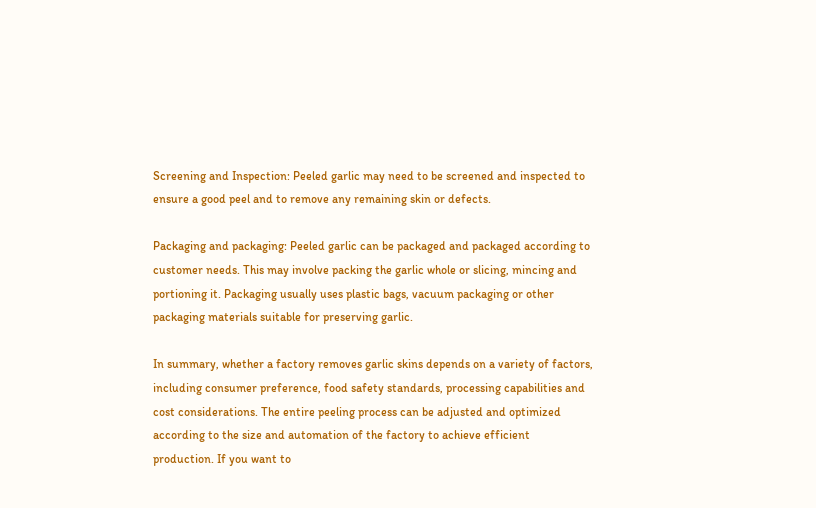Screening and Inspection: Peeled garlic may need to be screened and inspected to ensure a good peel and to remove any remaining skin or defects.

Packaging and packaging: Peeled garlic can be packaged and packaged according to customer needs. This may involve packing the garlic whole or slicing, mincing and portioning it. Packaging usually uses plastic bags, vacuum packaging or other packaging materials suitable for preserving garlic.

In summary, whether a factory removes garlic skins depends on a variety of factors, including consumer preference, food safety standards, processing capabilities and cost considerations. The entire peeling process can be adjusted and optimized according to the size and automation of the factory to achieve efficient production. If you want to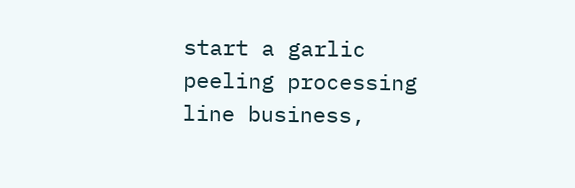start a garlic peeling processing line business,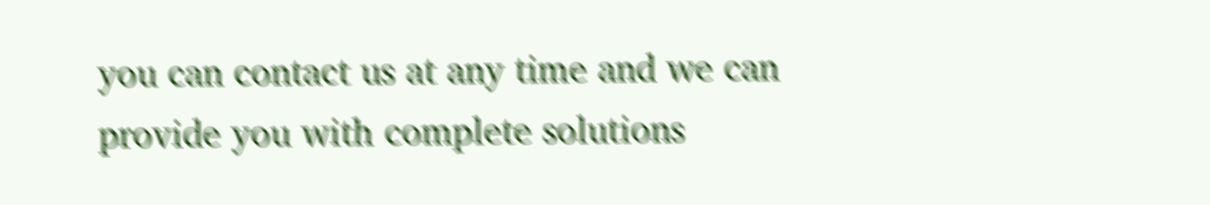you can contact us at any time and we can provide you with complete solutions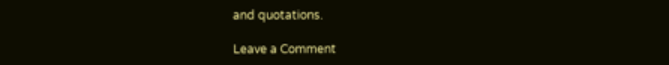and quotations.

Leave a Comment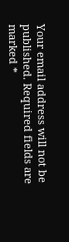Your email address will not be published. Required fields are marked *